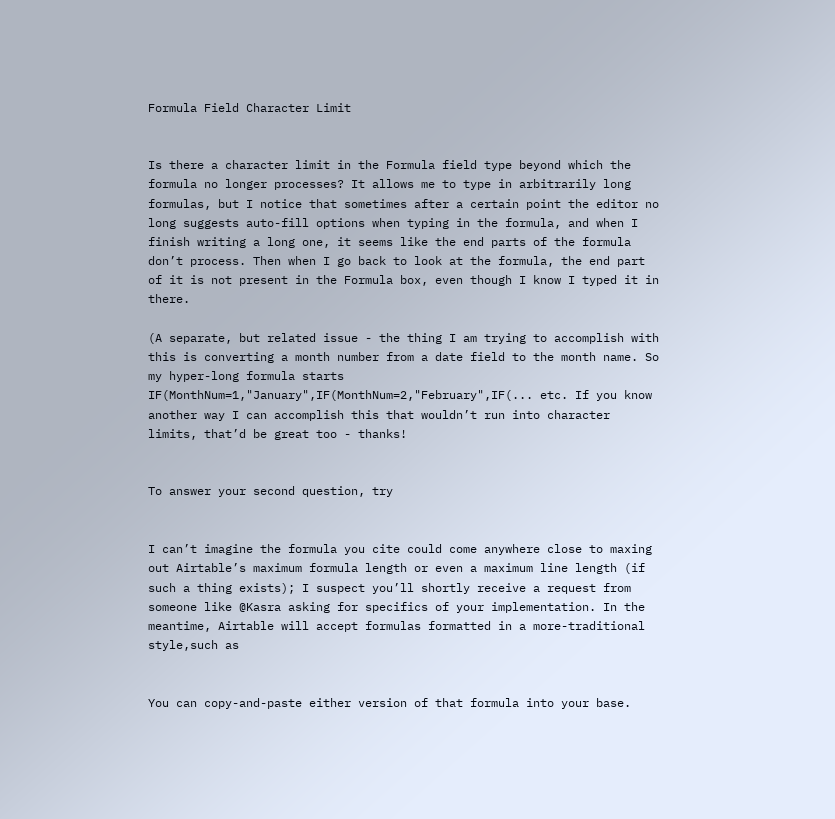Formula Field Character Limit


Is there a character limit in the Formula field type beyond which the formula no longer processes? It allows me to type in arbitrarily long formulas, but I notice that sometimes after a certain point the editor no long suggests auto-fill options when typing in the formula, and when I finish writing a long one, it seems like the end parts of the formula don’t process. Then when I go back to look at the formula, the end part of it is not present in the Formula box, even though I know I typed it in there.

(A separate, but related issue - the thing I am trying to accomplish with this is converting a month number from a date field to the month name. So my hyper-long formula starts IF(MonthNum=1,"January",IF(MonthNum=2,"February",IF(... etc. If you know another way I can accomplish this that wouldn’t run into character limits, that’d be great too - thanks!


To answer your second question, try


I can’t imagine the formula you cite could come anywhere close to maxing out Airtable’s maximum formula length or even a maximum line length (if such a thing exists); I suspect you’ll shortly receive a request from someone like @Kasra asking for specifics of your implementation. In the meantime, Airtable will accept formulas formatted in a more-traditional style,such as


You can copy-and-paste either version of that formula into your base.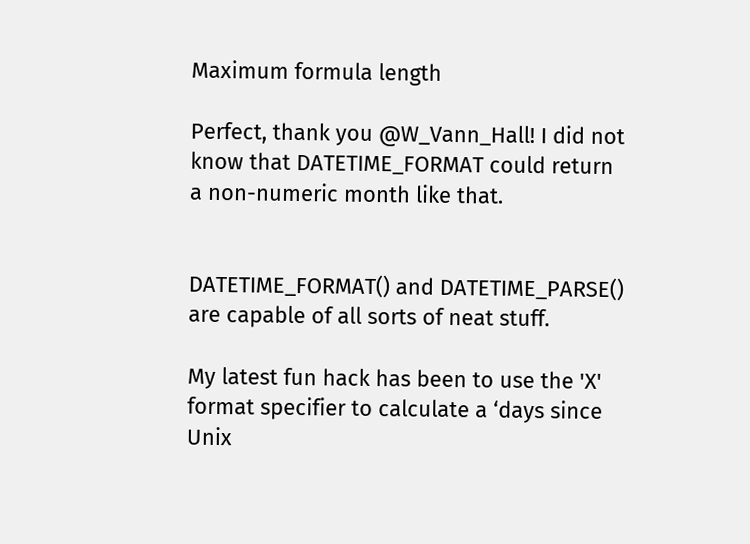Maximum formula length

Perfect, thank you @W_Vann_Hall! I did not know that DATETIME_FORMAT could return a non-numeric month like that.


DATETIME_FORMAT() and DATETIME_PARSE() are capable of all sorts of neat stuff.

My latest fun hack has been to use the 'X' format specifier to calculate a ‘days since Unix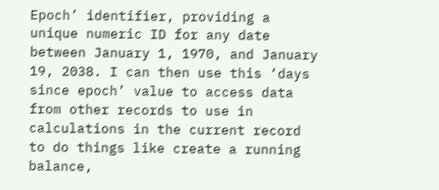Epoch’ identifier, providing a unique numeric ID for any date between January 1, 1970, and January 19, 2038. I can then use this ‘days since epoch’ value to access data from other records to use in calculations in the current record to do things like create a running balance,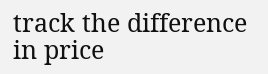track the difference in price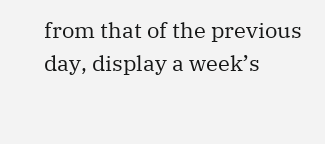from that of the previous day, display a week’s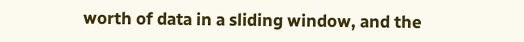worth of data in a sliding window, and the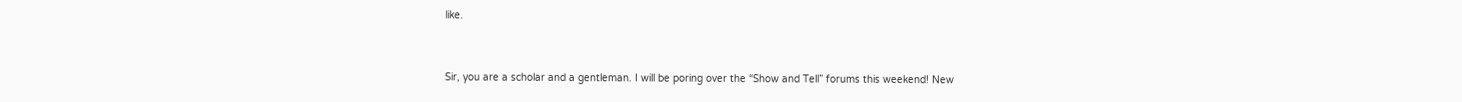like.


Sir, you are a scholar and a gentleman. I will be poring over the “Show and Tell” forums this weekend! New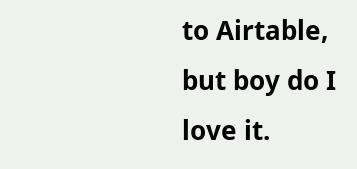to Airtable, but boy do I love it.